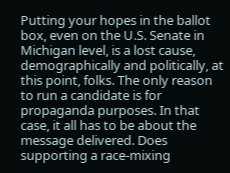Putting your hopes in the ballot box, even on the U.S. Senate in Michigan level, is a lost cause, demographically and politically, at this point, folks. The only reason to run a candidate is for propaganda purposes. In that case, it all has to be about the message delivered. Does supporting a race-mixing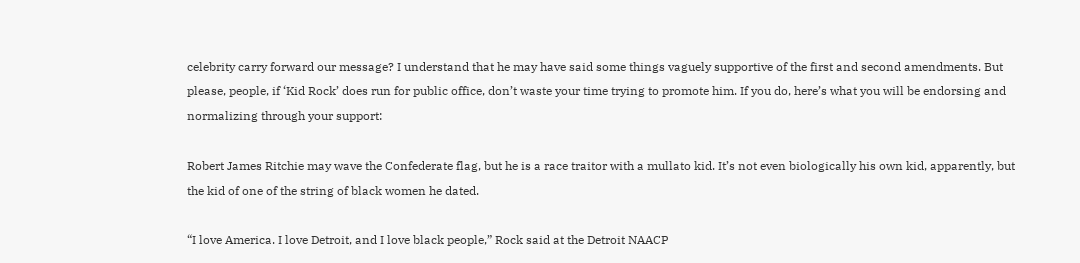celebrity carry forward our message? I understand that he may have said some things vaguely supportive of the first and second amendments. But please, people, if ‘Kid Rock’ does run for public office, don’t waste your time trying to promote him. If you do, here’s what you will be endorsing and normalizing through your support:

Robert James Ritchie may wave the Confederate flag, but he is a race traitor with a mullato kid. It’s not even biologically his own kid, apparently, but the kid of one of the string of black women he dated.

“I love America. I love Detroit, and I love black people,” Rock said at the Detroit NAACP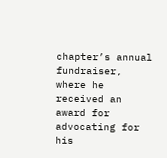chapter’s annual fundraiser, where he received an award for advocating for his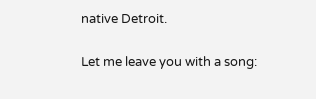native Detroit.

Let me leave you with a song: